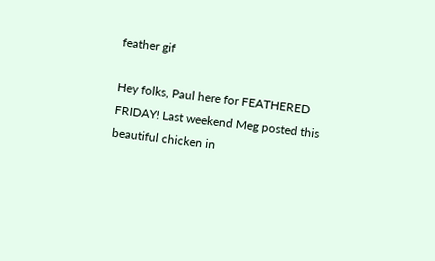feather gif

Hey folks, Paul here for FEATHERED FRIDAY! Last weekend Meg posted this beautiful chicken in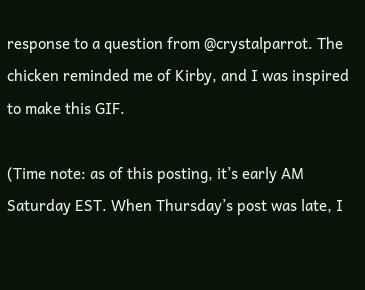response to a question from @crystalparrot. The chicken reminded me of Kirby, and I was inspired to make this GIF.

(Time note: as of this posting, it’s early AM Saturday EST. When Thursday’s post was late, I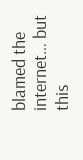blamed the internet… but this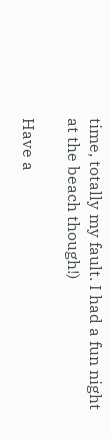time, totally my fault. I had a fun night at the beach though!)

Have a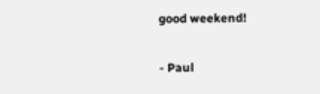good weekend!

- Paul